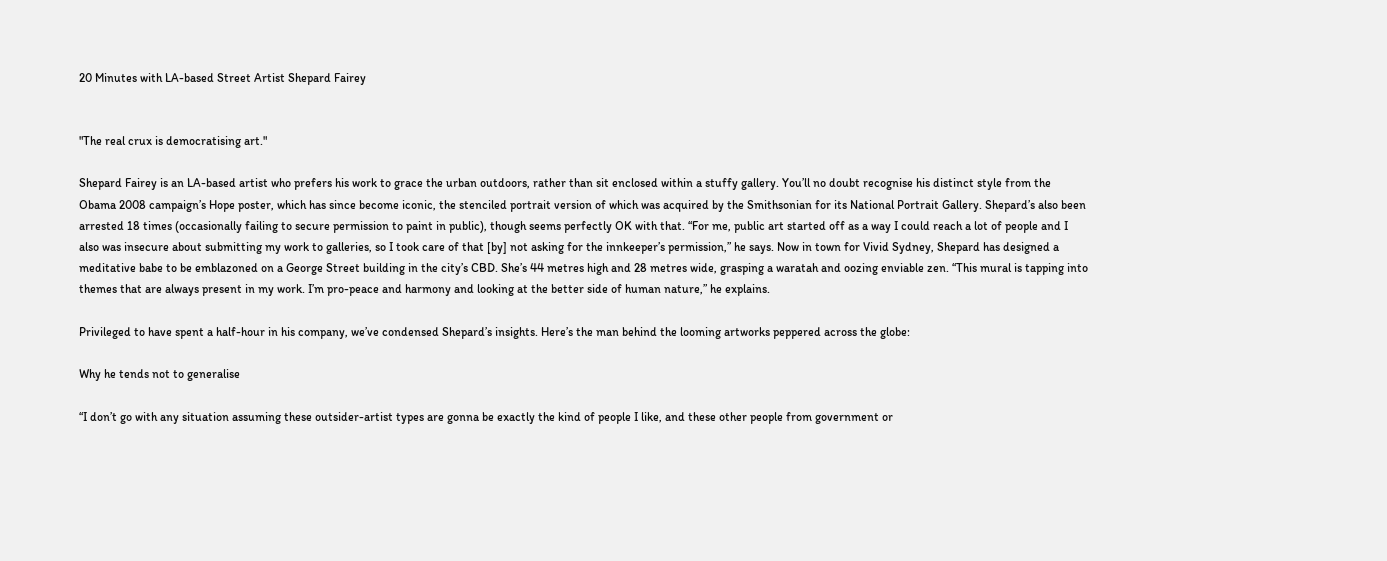20 Minutes with LA-based Street Artist Shepard Fairey


"The real crux is democratising art."

Shepard Fairey is an LA-based artist who prefers his work to grace the urban outdoors, rather than sit enclosed within a stuffy gallery. You’ll no doubt recognise his distinct style from the Obama 2008 campaign’s Hope poster, which has since become iconic, the stenciled portrait version of which was acquired by the Smithsonian for its National Portrait Gallery. Shepard’s also been arrested 18 times (occasionally failing to secure permission to paint in public), though seems perfectly OK with that. “For me, public art started off as a way I could reach a lot of people and I also was insecure about submitting my work to galleries, so I took care of that [by] not asking for the innkeeper’s permission,” he says. Now in town for Vivid Sydney, Shepard has designed a meditative babe to be emblazoned on a George Street building in the city’s CBD. She’s 44 metres high and 28 metres wide, grasping a waratah and oozing enviable zen. “This mural is tapping into themes that are always present in my work. I’m pro-peace and harmony and looking at the better side of human nature,” he explains.

Privileged to have spent a half-hour in his company, we’ve condensed Shepard’s insights. Here’s the man behind the looming artworks peppered across the globe:

Why he tends not to generalise

“I don’t go with any situation assuming these outsider-artist types are gonna be exactly the kind of people I like, and these other people from government or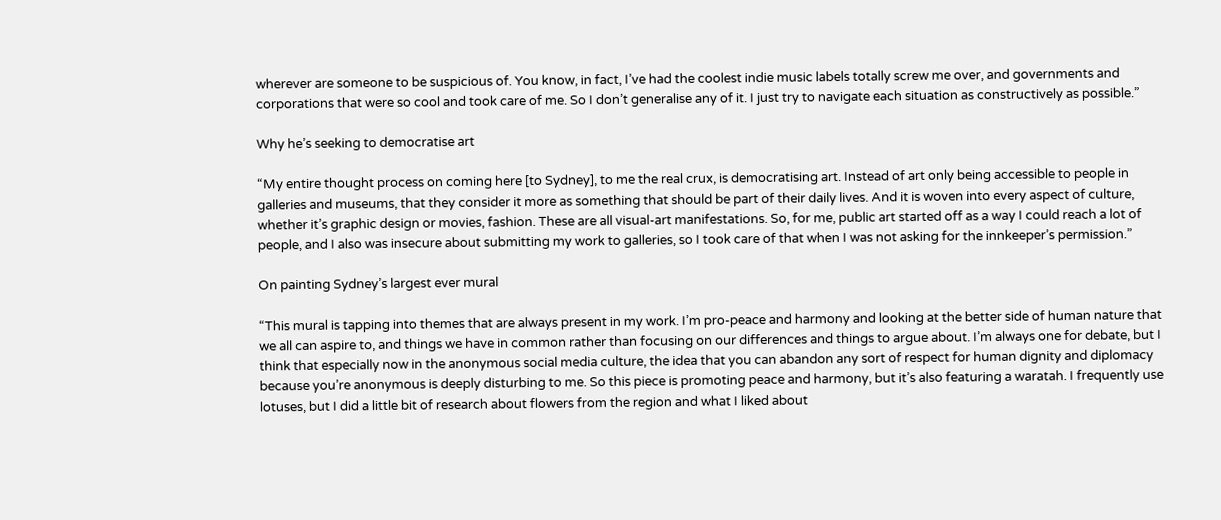wherever are someone to be suspicious of. You know, in fact, I’ve had the coolest indie music labels totally screw me over, and governments and corporations that were so cool and took care of me. So I don’t generalise any of it. I just try to navigate each situation as constructively as possible.”

Why he’s seeking to democratise art

“My entire thought process on coming here [to Sydney], to me the real crux, is democratising art. Instead of art only being accessible to people in galleries and museums, that they consider it more as something that should be part of their daily lives. And it is woven into every aspect of culture, whether it’s graphic design or movies, fashion. These are all visual-art manifestations. So, for me, public art started off as a way I could reach a lot of people, and I also was insecure about submitting my work to galleries, so I took care of that when I was not asking for the innkeeper’s permission.”

On painting Sydney’s largest ever mural

“This mural is tapping into themes that are always present in my work. I’m pro-peace and harmony and looking at the better side of human nature that we all can aspire to, and things we have in common rather than focusing on our differences and things to argue about. I’m always one for debate, but I think that especially now in the anonymous social media culture, the idea that you can abandon any sort of respect for human dignity and diplomacy because you’re anonymous is deeply disturbing to me. So this piece is promoting peace and harmony, but it’s also featuring a waratah. I frequently use lotuses, but I did a little bit of research about flowers from the region and what I liked about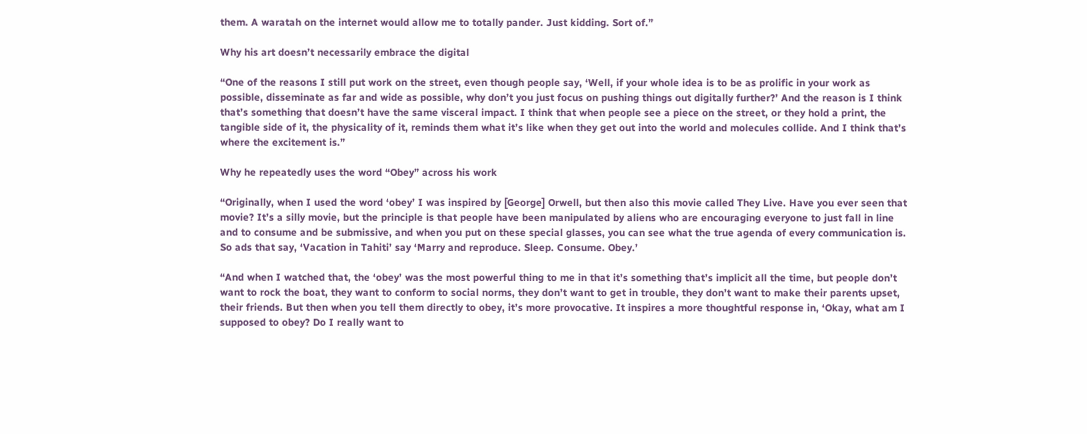them. A waratah on the internet would allow me to totally pander. Just kidding. Sort of.”

Why his art doesn’t necessarily embrace the digital

“One of the reasons I still put work on the street, even though people say, ‘Well, if your whole idea is to be as prolific in your work as possible, disseminate as far and wide as possible, why don’t you just focus on pushing things out digitally further?’ And the reason is I think that’s something that doesn’t have the same visceral impact. I think that when people see a piece on the street, or they hold a print, the tangible side of it, the physicality of it, reminds them what it’s like when they get out into the world and molecules collide. And I think that’s where the excitement is.”

Why he repeatedly uses the word “Obey” across his work

“Originally, when I used the word ‘obey’ I was inspired by [George] Orwell, but then also this movie called They Live. Have you ever seen that movie? It’s a silly movie, but the principle is that people have been manipulated by aliens who are encouraging everyone to just fall in line and to consume and be submissive, and when you put on these special glasses, you can see what the true agenda of every communication is. So ads that say, ‘Vacation in Tahiti’ say ‘Marry and reproduce. Sleep. Consume. Obey.’

“And when I watched that, the ‘obey’ was the most powerful thing to me in that it’s something that’s implicit all the time, but people don’t want to rock the boat, they want to conform to social norms, they don’t want to get in trouble, they don’t want to make their parents upset, their friends. But then when you tell them directly to obey, it’s more provocative. It inspires a more thoughtful response in, ‘Okay, what am I supposed to obey? Do I really want to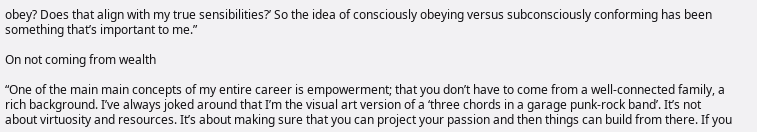obey? Does that align with my true sensibilities?’ So the idea of consciously obeying versus subconsciously conforming has been something that’s important to me.”

On not coming from wealth

“One of the main main concepts of my entire career is empowerment; that you don’t have to come from a well-connected family, a rich background. I’ve always joked around that I’m the visual art version of a ‘three chords in a garage punk-rock band’. It’s not about virtuosity and resources. It’s about making sure that you can project your passion and then things can build from there. If you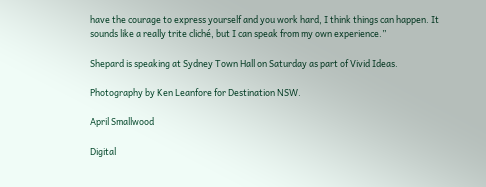have the courage to express yourself and you work hard, I think things can happen. It sounds like a really trite cliché, but I can speak from my own experience.”

Shepard is speaking at Sydney Town Hall on Saturday as part of Vivid Ideas.

Photography by Ken Leanfore for Destination NSW.

April Smallwood

Digital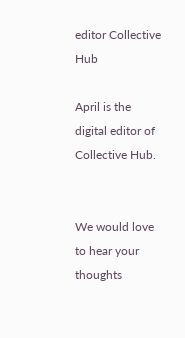editor Collective Hub

April is the digital editor of Collective Hub.


We would love to hear your thoughts